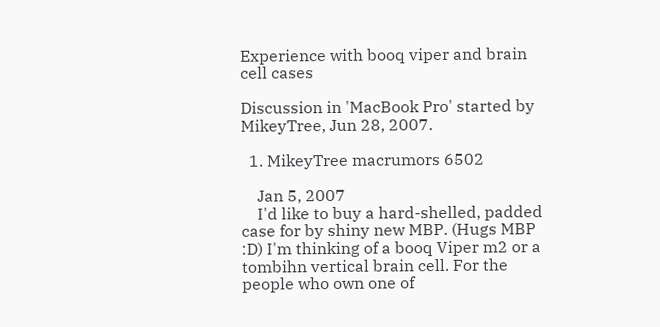Experience with booq viper and brain cell cases

Discussion in 'MacBook Pro' started by MikeyTree, Jun 28, 2007.

  1. MikeyTree macrumors 6502

    Jan 5, 2007
    I'd like to buy a hard-shelled, padded case for by shiny new MBP. (Hugs MBP :D) I'm thinking of a booq Viper m2 or a tombihn vertical brain cell. For the people who own one of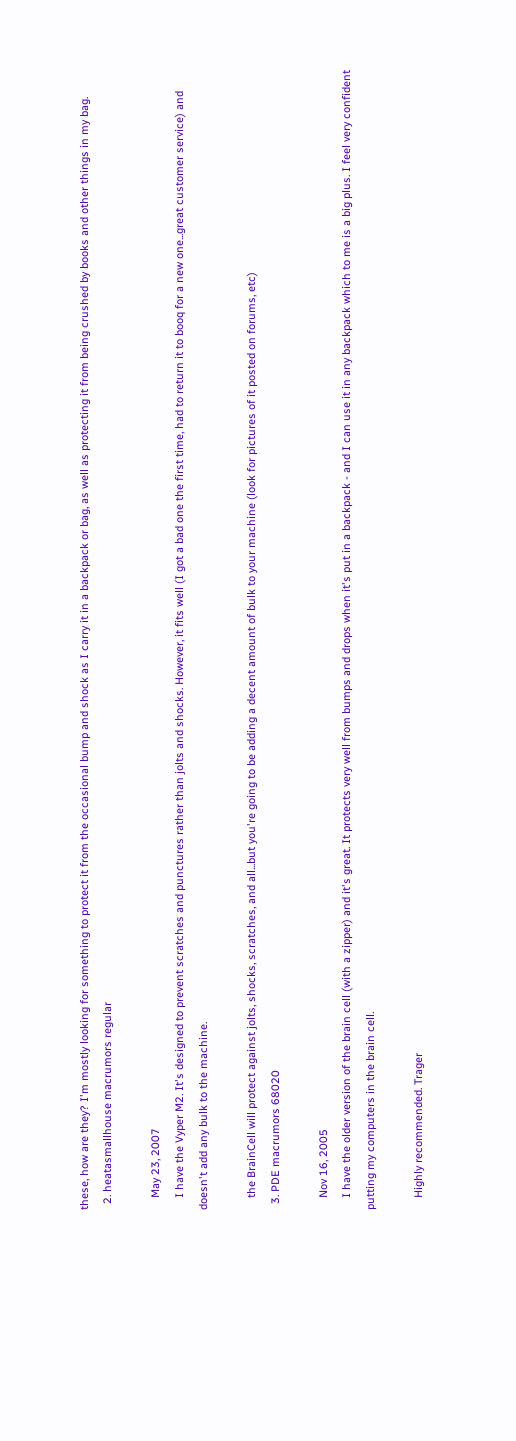these, how are they? I'm mostly looking for something to protect it from the occasional bump and shock as I carry it in a backpack or bag, as well as protecting it from being crushed by books and other things in my bag.
  2. heatasmallhouse macrumors regular

    May 23, 2007
    I have the Vyper M2. It's designed to prevent scratches and punctures rather than jolts and shocks. However, it fits well (I got a bad one the first time, had to return it to booq for a new one...great customer service) and doesn't add any bulk to the machine.

    the BrainCell will protect against jolts, shocks, scratches, and all...but you're going to be adding a decent amount of bulk to your machine (look for pictures of it posted on forums, etc)
  3. PDE macrumors 68020

    Nov 16, 2005
    I have the older version of the brain cell (with a zipper) and it's great. It protects very well from bumps and drops when it's put in a backpack - and I can use it in any backpack which to me is a big plus. I feel very confident putting my computers in the brain cell.

    Highly recommended. Trager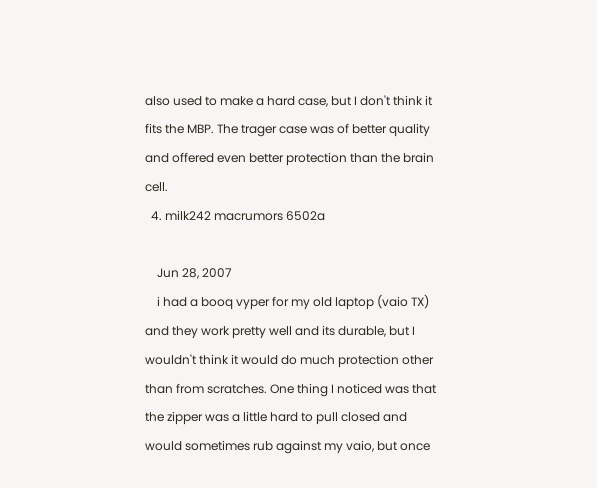also used to make a hard case, but I don't think it fits the MBP. The trager case was of better quality and offered even better protection than the brain cell.
  4. milk242 macrumors 6502a

    Jun 28, 2007
    i had a booq vyper for my old laptop (vaio TX) and they work pretty well and its durable, but I wouldn't think it would do much protection other than from scratches. One thing I noticed was that the zipper was a little hard to pull closed and would sometimes rub against my vaio, but once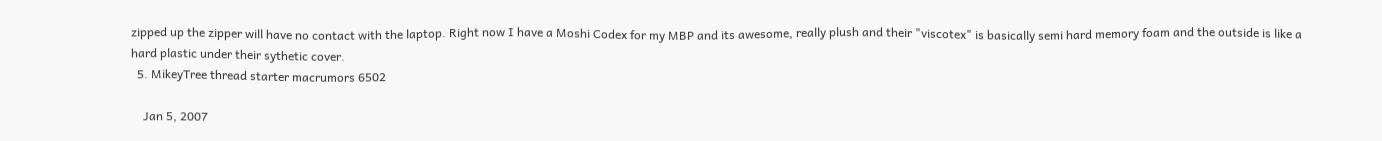zipped up the zipper will have no contact with the laptop. Right now I have a Moshi Codex for my MBP and its awesome, really plush and their "viscotex" is basically semi hard memory foam and the outside is like a hard plastic under their sythetic cover.
  5. MikeyTree thread starter macrumors 6502

    Jan 5, 2007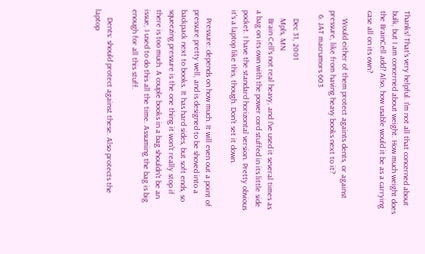Thanks! That's very helpful. I'm not all that concerned about bulk, but I am concerned about weight. How much weight does the BrainCell add? Also, how usable would it be as a carrying case all on its own?

    Would either of them protect againts dents, or against pressure, like from having heavy books next to it?
  6. JAT macrumors 603

    Dec 31, 2001
    Mpls, MN
    Brain Cell's not real heavy, and I've used it several times as a bag on its own with the power cord stuffed in its little side pocket. I have the standard horizontal version. Pretty obvious it's a laptop like this, though. Don't set it down.

    Pressure: depends on how much. It will even out a point of pressure pretty well, and is designed to be shoved into a backpack next to books. It has hard sides, but soft ends, so squeezing pressure is the one thing it won't really stop if there is too much. A couple books in a bag shouldn't be an issue, I used to do this all the time. Assuming the bag is big enough for all this stuff.

    Dents: should protect against these. Also protects the laptop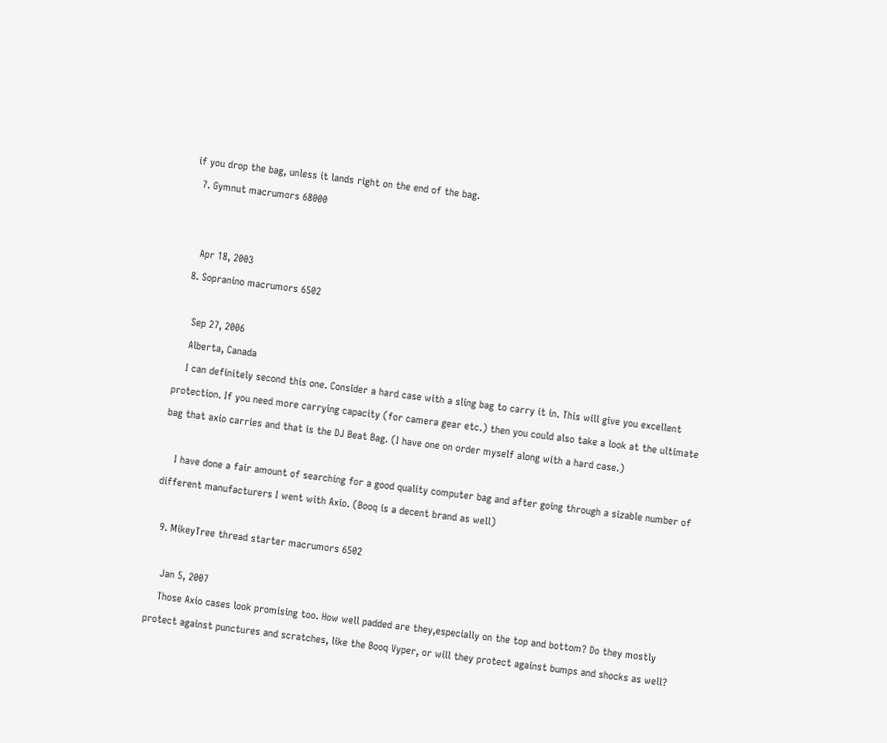if you drop the bag, unless it lands right on the end of the bag.
  7. Gymnut macrumors 68000


    Apr 18, 2003
  8. Sopranino macrumors 6502

    Sep 27, 2006
    Alberta, Canada
    I can definitely second this one. Consider a hard case with a sling bag to carry it in. This will give you excellent protection. If you need more carrying capacity (for camera gear etc.) then you could also take a look at the ultimate bag that axio carries and that is the DJ Beat Bag. (I have one on order myself along with a hard case.)

    I have done a fair amount of searching for a good quality computer bag and after going through a sizable number of different manufacturers I went with Axio. (Booq is a decent brand as well)

  9. MikeyTree thread starter macrumors 6502

    Jan 5, 2007
    Those Axio cases look promising too. How well padded are they,especially on the top and bottom? Do they mostly protect against punctures and scratches, like the Booq Vyper, or will they protect against bumps and shocks as well?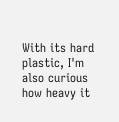With its hard plastic, I'm also curious how heavy it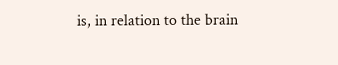is, in relation to the brain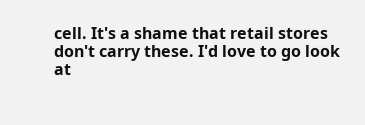cell. It's a shame that retail stores don't carry these. I'd love to go look at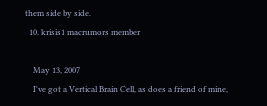them side by side.
  10. krisis1 macrumors member

    May 13, 2007
    I've got a Vertical Brain Cell, as does a friend of mine,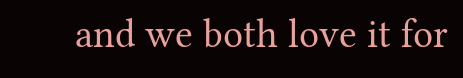and we both love it for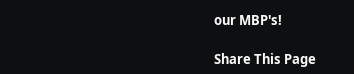our MBP's!

Share This Page